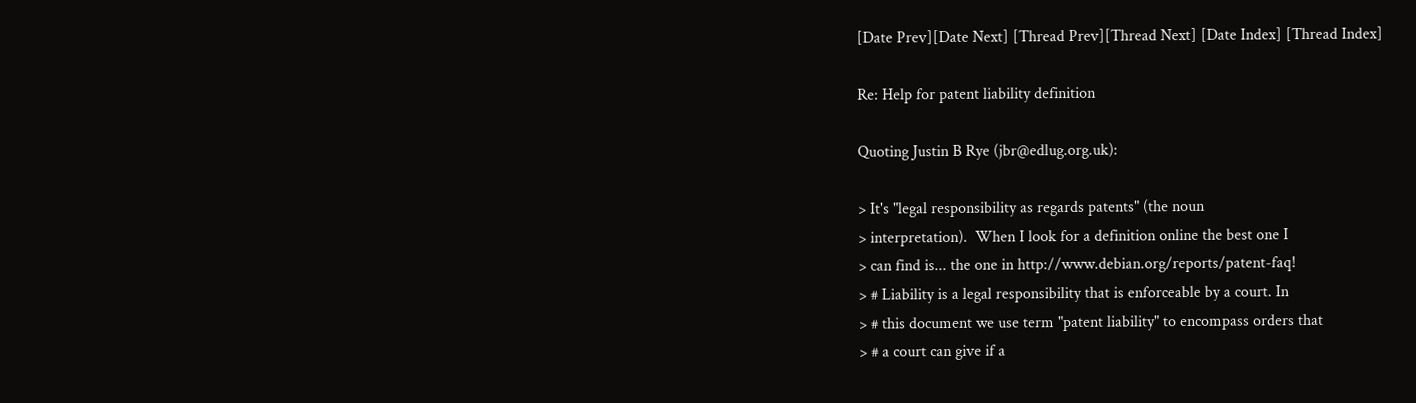[Date Prev][Date Next] [Thread Prev][Thread Next] [Date Index] [Thread Index]

Re: Help for patent liability definition

Quoting Justin B Rye (jbr@edlug.org.uk):

> It's "legal responsibility as regards patents" (the noun
> interpretation).  When I look for a definition online the best one I
> can find is... the one in http://www.debian.org/reports/patent-faq!
> # Liability is a legal responsibility that is enforceable by a court. In
> # this document we use term "patent liability" to encompass orders that
> # a court can give if a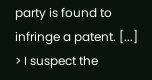party is found to infringe a patent. [...]
> I suspect the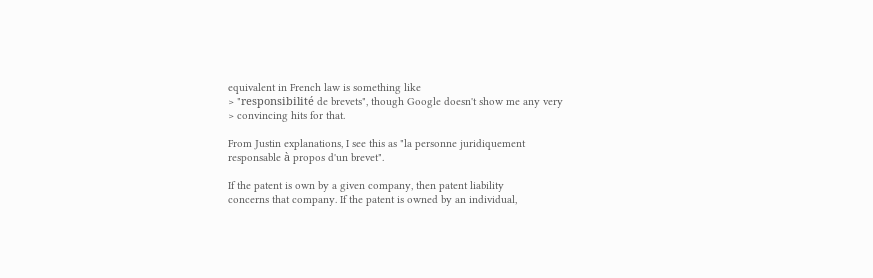equivalent in French law is something like
> "responsibilité de brevets", though Google doesn't show me any very
> convincing hits for that.

From Justin explanations, I see this as "la personne juridiquement
responsable à propos d'un brevet".

If the patent is own by a given company, then patent liability
concerns that company. If the patent is owned by an individual,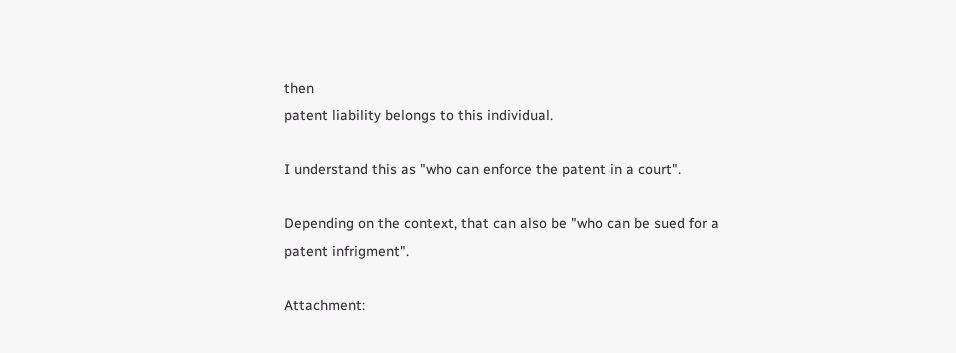then
patent liability belongs to this individual.

I understand this as "who can enforce the patent in a court".

Depending on the context, that can also be "who can be sued for a
patent infrigment".

Attachment: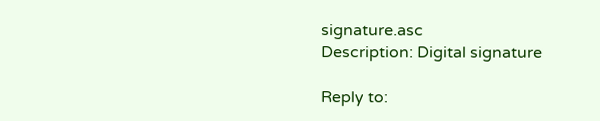signature.asc
Description: Digital signature

Reply to: